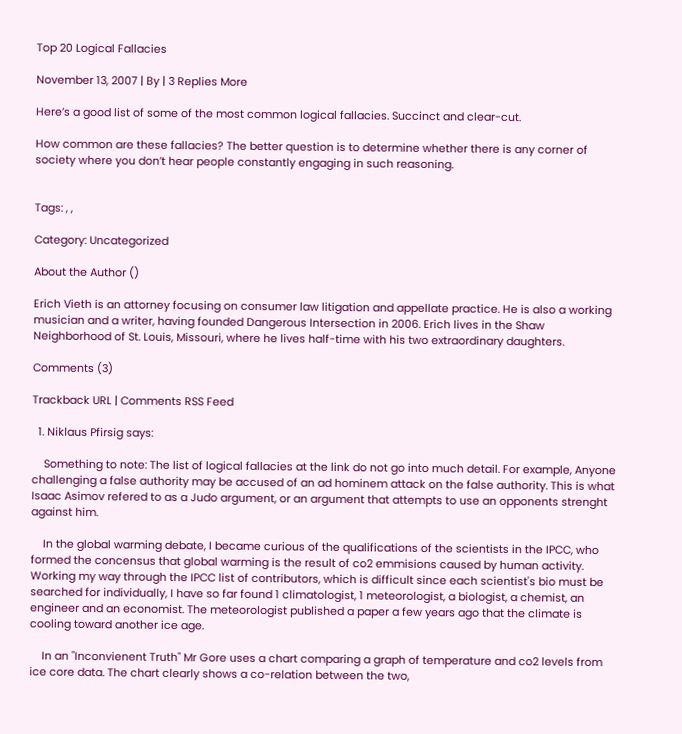Top 20 Logical Fallacies

November 13, 2007 | By | 3 Replies More

Here’s a good list of some of the most common logical fallacies. Succinct and clear-cut.

How common are these fallacies? The better question is to determine whether there is any corner of society where you don’t hear people constantly engaging in such reasoning.


Tags: , ,

Category: Uncategorized

About the Author ()

Erich Vieth is an attorney focusing on consumer law litigation and appellate practice. He is also a working musician and a writer, having founded Dangerous Intersection in 2006. Erich lives in the Shaw Neighborhood of St. Louis, Missouri, where he lives half-time with his two extraordinary daughters.

Comments (3)

Trackback URL | Comments RSS Feed

  1. Niklaus Pfirsig says:

    Something to note: The list of logical fallacies at the link do not go into much detail. For example, Anyone challenging a false authority may be accused of an ad hominem attack on the false authority. This is what Isaac Asimov refered to as a Judo argument, or an argument that attempts to use an opponents strenght against him.

    In the global warming debate, I became curious of the qualifications of the scientists in the IPCC, who formed the concensus that global warming is the result of co2 emmisions caused by human activity. Working my way through the IPCC list of contributors, which is difficult since each scientist's bio must be searched for individually, I have so far found 1 climatologist, 1 meteorologist, a biologist, a chemist, an engineer and an economist. The meteorologist published a paper a few years ago that the climate is cooling toward another ice age.

    In an "Inconvienent Truth" Mr Gore uses a chart comparing a graph of temperature and co2 levels from ice core data. The chart clearly shows a co-relation between the two,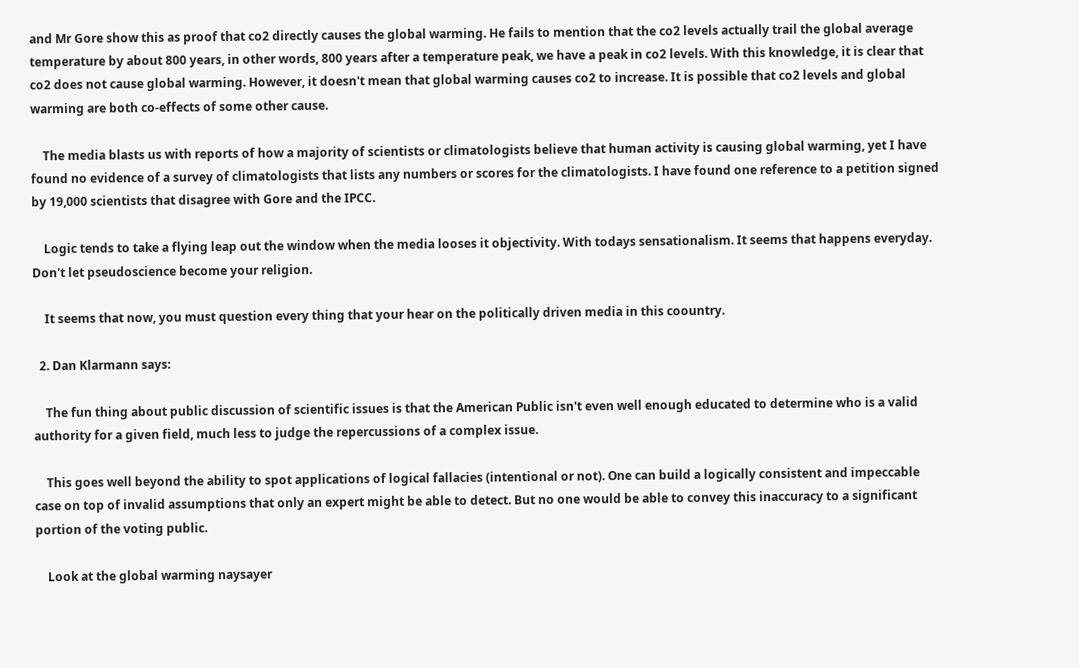and Mr Gore show this as proof that co2 directly causes the global warming. He fails to mention that the co2 levels actually trail the global average temperature by about 800 years, in other words, 800 years after a temperature peak, we have a peak in co2 levels. With this knowledge, it is clear that co2 does not cause global warming. However, it doesn't mean that global warming causes co2 to increase. It is possible that co2 levels and global warming are both co-effects of some other cause.

    The media blasts us with reports of how a majority of scientists or climatologists believe that human activity is causing global warming, yet I have found no evidence of a survey of climatologists that lists any numbers or scores for the climatologists. I have found one reference to a petition signed by 19,000 scientists that disagree with Gore and the IPCC.

    Logic tends to take a flying leap out the window when the media looses it objectivity. With todays sensationalism. It seems that happens everyday. Don't let pseudoscience become your religion.

    It seems that now, you must question every thing that your hear on the politically driven media in this coountry.

  2. Dan Klarmann says:

    The fun thing about public discussion of scientific issues is that the American Public isn't even well enough educated to determine who is a valid authority for a given field, much less to judge the repercussions of a complex issue.

    This goes well beyond the ability to spot applications of logical fallacies (intentional or not). One can build a logically consistent and impeccable case on top of invalid assumptions that only an expert might be able to detect. But no one would be able to convey this inaccuracy to a significant portion of the voting public.

    Look at the global warming naysayer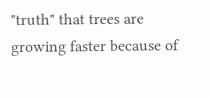"truth" that trees are growing faster because of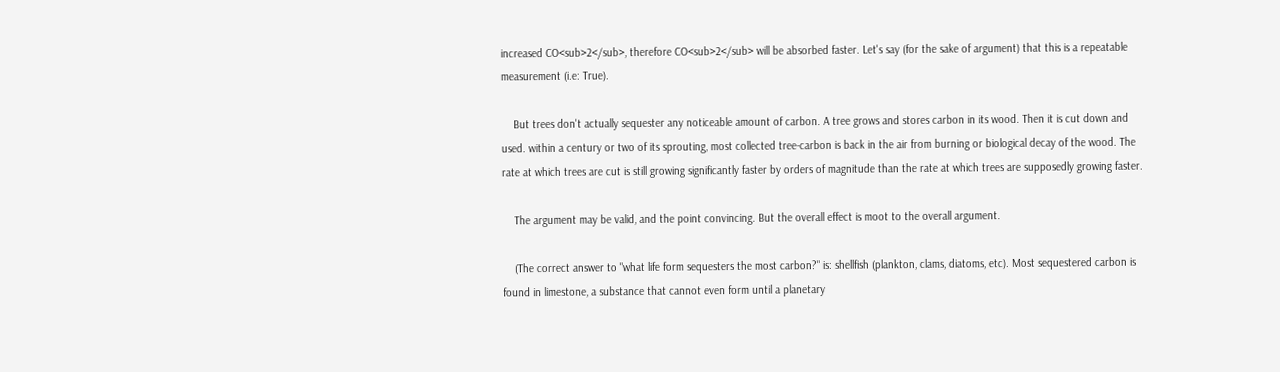increased CO<sub>2</sub>, therefore CO<sub>2</sub> will be absorbed faster. Let's say (for the sake of argument) that this is a repeatable measurement (i.e: True).

    But trees don't actually sequester any noticeable amount of carbon. A tree grows and stores carbon in its wood. Then it is cut down and used. within a century or two of its sprouting, most collected tree-carbon is back in the air from burning or biological decay of the wood. The rate at which trees are cut is still growing significantly faster by orders of magnitude than the rate at which trees are supposedly growing faster.

    The argument may be valid, and the point convincing. But the overall effect is moot to the overall argument.

    (The correct answer to "what life form sequesters the most carbon?" is: shellfish (plankton, clams, diatoms, etc). Most sequestered carbon is found in limestone, a substance that cannot even form until a planetary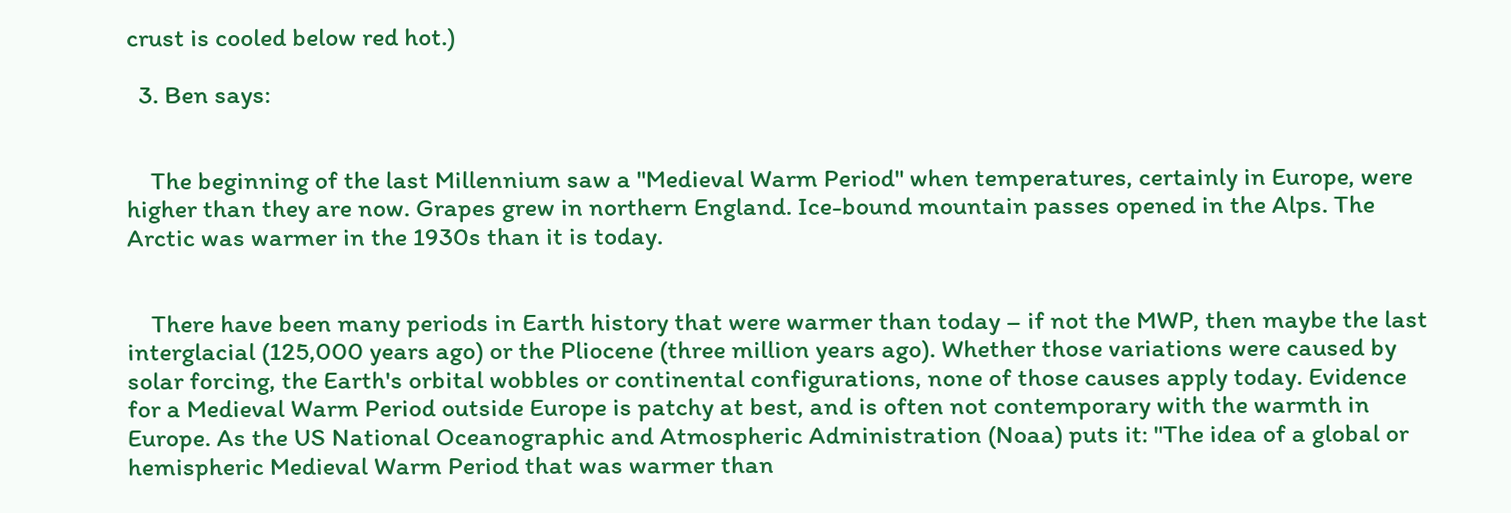crust is cooled below red hot.)

  3. Ben says:


    The beginning of the last Millennium saw a "Medieval Warm Period" when temperatures, certainly in Europe, were higher than they are now. Grapes grew in northern England. Ice-bound mountain passes opened in the Alps. The Arctic was warmer in the 1930s than it is today.


    There have been many periods in Earth history that were warmer than today – if not the MWP, then maybe the last interglacial (125,000 years ago) or the Pliocene (three million years ago). Whether those variations were caused by solar forcing, the Earth's orbital wobbles or continental configurations, none of those causes apply today. Evidence for a Medieval Warm Period outside Europe is patchy at best, and is often not contemporary with the warmth in Europe. As the US National Oceanographic and Atmospheric Administration (Noaa) puts it: "The idea of a global or hemispheric Medieval Warm Period that was warmer than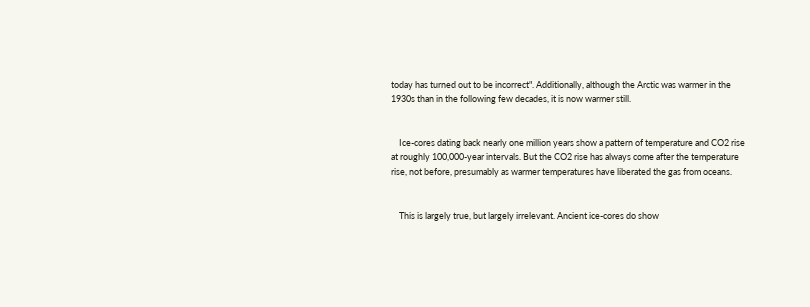today has turned out to be incorrect". Additionally, although the Arctic was warmer in the 1930s than in the following few decades, it is now warmer still.


    Ice-cores dating back nearly one million years show a pattern of temperature and CO2 rise at roughly 100,000-year intervals. But the CO2 rise has always come after the temperature rise, not before, presumably as warmer temperatures have liberated the gas from oceans.


    This is largely true, but largely irrelevant. Ancient ice-cores do show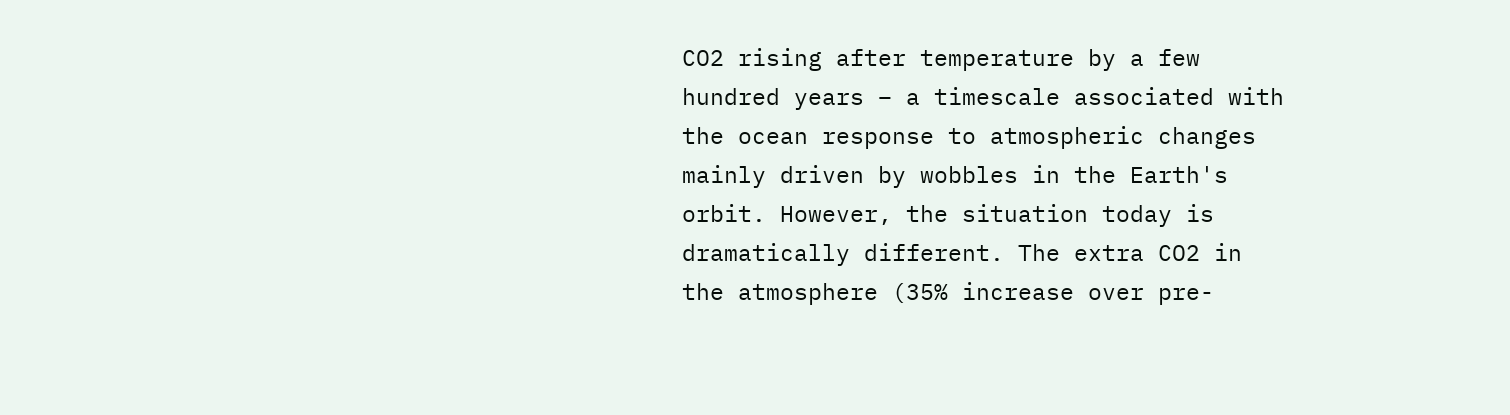CO2 rising after temperature by a few hundred years – a timescale associated with the ocean response to atmospheric changes mainly driven by wobbles in the Earth's orbit. However, the situation today is dramatically different. The extra CO2 in the atmosphere (35% increase over pre-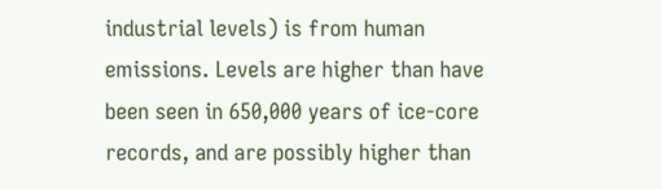industrial levels) is from human emissions. Levels are higher than have been seen in 650,000 years of ice-core records, and are possibly higher than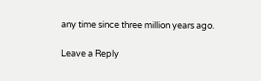any time since three million years ago.

Leave a Reply